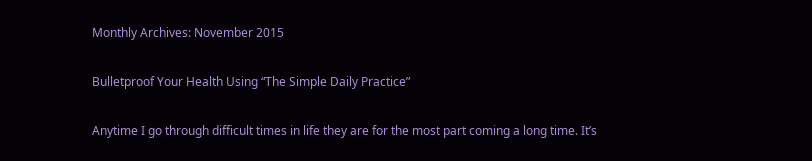Monthly Archives: November 2015

Bulletproof Your Health Using “The Simple Daily Practice”

Anytime I go through difficult times in life they are for the most part coming a long time. It’s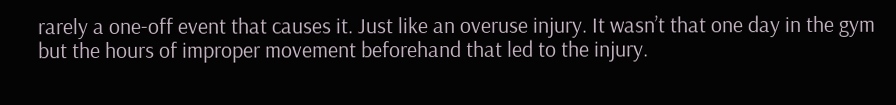rarely a one-off event that causes it. Just like an overuse injury. It wasn’t that one day in the gym but the hours of improper movement beforehand that led to the injury.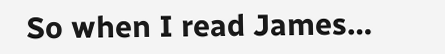So when I read James…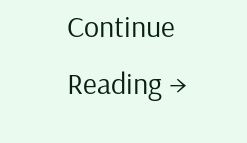Continue Reading →